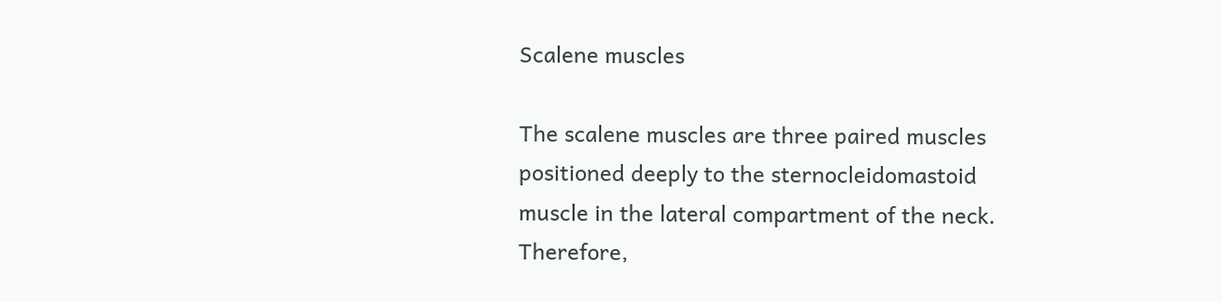Scalene muscles

The scalene muscles are three paired muscles positioned deeply to the sternocleidomastoid muscle in the lateral compartment of the neck. Therefore,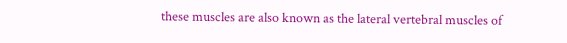these muscles are also known as the lateral vertebral muscles of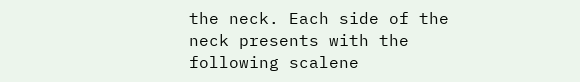the neck. Each side of the neck presents with the following scalene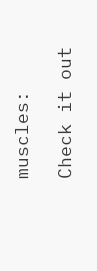muscles:

Check it out